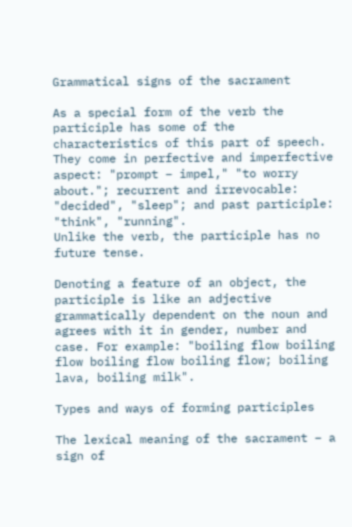Grammatical signs of the sacrament

As a special form of the verb the participle has some of the characteristics of this part of speech. They come in perfective and imperfective aspect: "prompt – impel," "to worry about."; recurrent and irrevocable: "decided", "sleep"; and past participle: "think", "running".
Unlike the verb, the participle has no future tense.

Denoting a feature of an object, the participle is like an adjective grammatically dependent on the noun and agrees with it in gender, number and case. For example: "boiling flow boiling flow boiling flow boiling flow; boiling lava, boiling milk".

Types and ways of forming participles

The lexical meaning of the sacrament – a sign of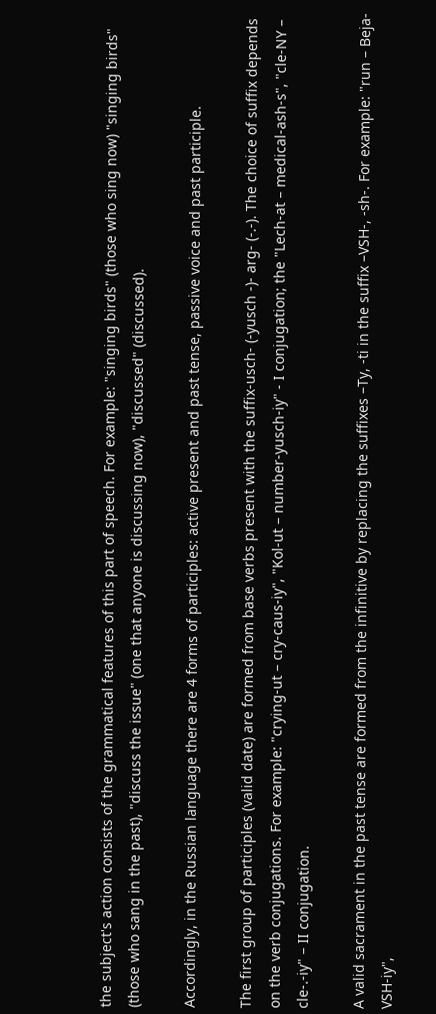the subject's action consists of the grammatical features of this part of speech. For example: "singing birds" (those who sing now) "singing birds" (those who sang in the past), "discuss the issue" (one that anyone is discussing now), "discussed" (discussed).

Accordingly, in the Russian language there are 4 forms of participles: active present and past tense, passive voice and past participle.

The first group of participles (valid date) are formed from base verbs present with the suffix-usch- (-yusch -)- arg- (-.-). The choice of suffix depends on the verb conjugations. For example: "crying-ut – cry-caus-iy", "Kol-ut – number-yusch-iy" - I conjugation; the "Lech-at – medical-ash-s", "cle-NY – cle-.-iy" – II conjugation.

A valid sacrament in the past tense are formed from the infinitive by replacing the suffixes –Ty, -ti in the suffix –VSH-, -sh-. For example: "run – Beja-VSH-iy",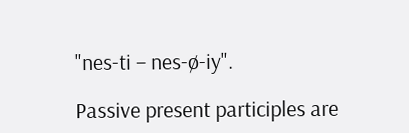"nes-ti – nes-ø-iy".

Passive present participles are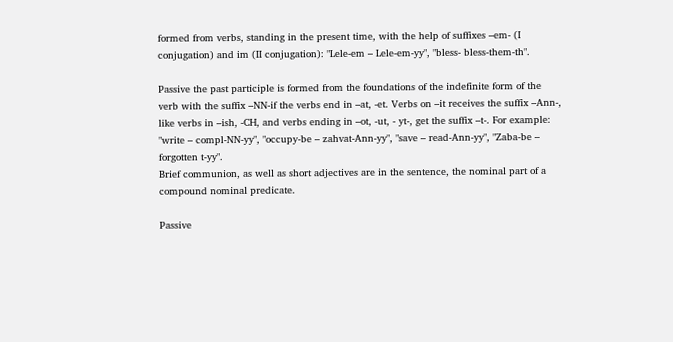formed from verbs, standing in the present time, with the help of suffixes –em- (I conjugation) and im (II conjugation): "Lele-em – Lele-em-yy", "bless- bless-them-th".

Passive the past participle is formed from the foundations of the indefinite form of the verb with the suffix –NN-if the verbs end in –at, -et. Verbs on –it receives the suffix –Ann-, like verbs in –ish, -CH, and verbs ending in –ot, -ut, - yt-, get the suffix –t-. For example: "write – compl-NN-yy", "occupy-be – zahvat-Ann-yy", "save – read-Ann-yy", "Zaba-be – forgotten t-yy".
Brief communion, as well as short adjectives are in the sentence, the nominal part of a compound nominal predicate.

Passive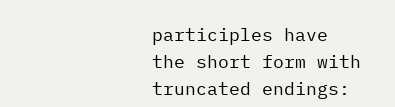participles have the short form with truncated endings: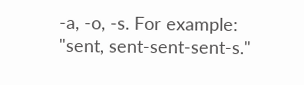-a, -o, -s. For example: "sent, sent-sent-sent-s."